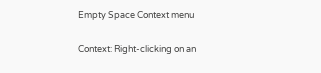Empty Space Context menu

Context: Right-clicking on an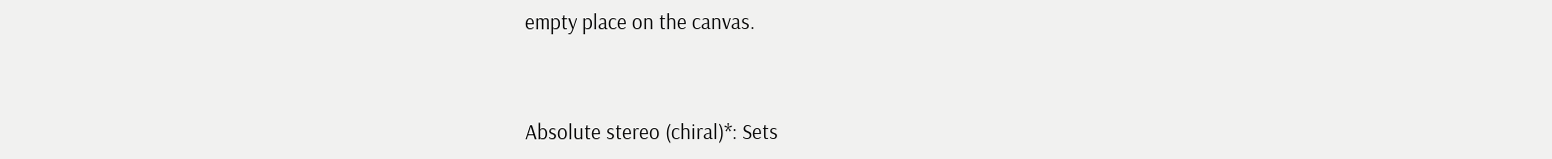empty place on the canvas.


Absolute stereo (chiral)*: Sets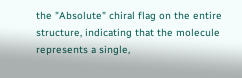the "Absolute" chiral flag on the entire structure, indicating that the molecule represents a single,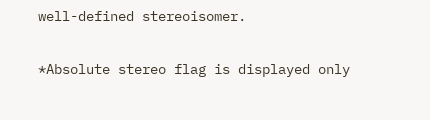well-defined stereoisomer.

*Absolute stereo flag is displayed only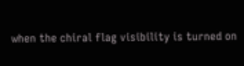when the chiral flag visibility is turned on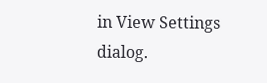in View Settings dialog.